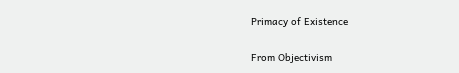Primacy of Existence

From Objectivism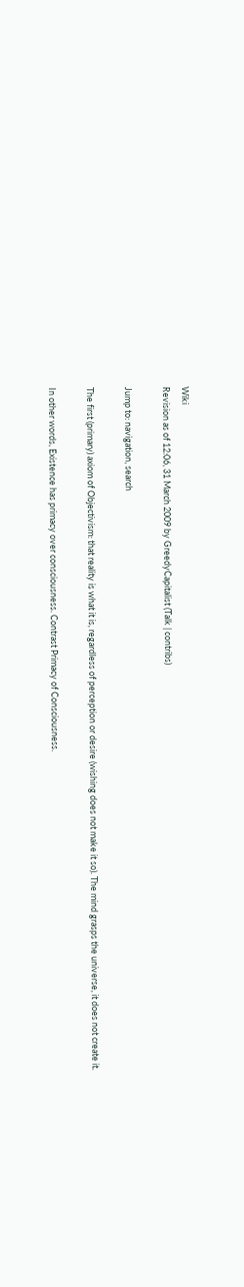Wiki
Revision as of 12:06, 31 March 2009 by GreedyCapitalist (Talk | contribs)

Jump to: navigation, search

The first (primary) axiom of Objectivism: that reality is what it is, regardless of perception or desire (wishing does not make it so). The mind grasps the universe, it does not create it.

In other words, Existence has primacy over consciousness. Contrast Primacy of Consciousness.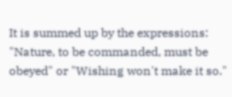It is summed up by the expressions: "Nature, to be commanded, must be obeyed" or "Wishing won't make it so."